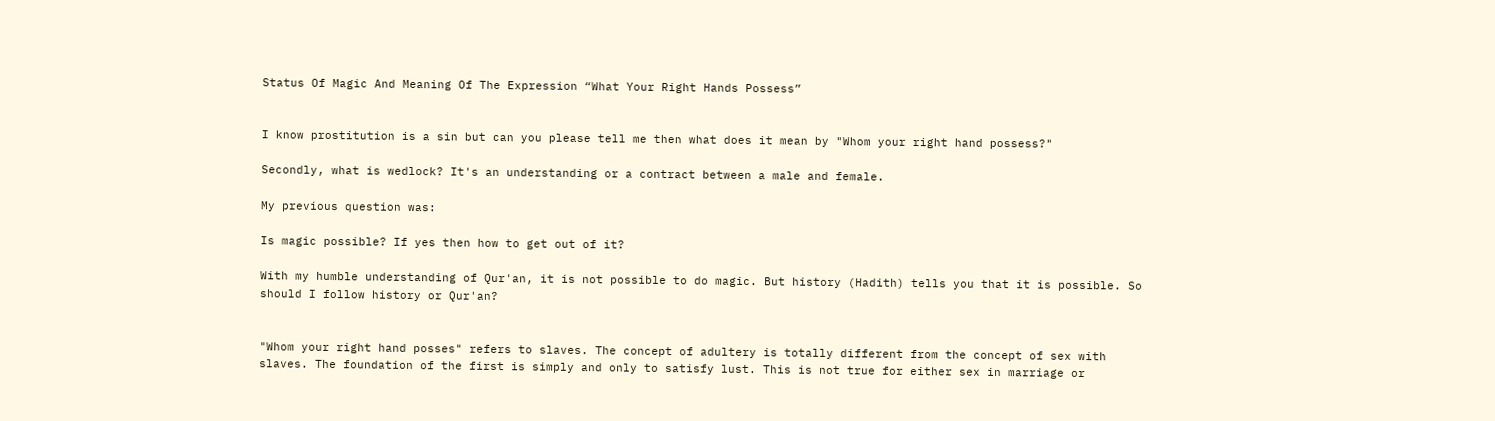Status Of Magic And Meaning Of The Expression “What Your Right Hands Possess”


I know prostitution is a sin but can you please tell me then what does it mean by "Whom your right hand possess?"

Secondly, what is wedlock? It's an understanding or a contract between a male and female.

My previous question was:

Is magic possible? If yes then how to get out of it?

With my humble understanding of Qur'an, it is not possible to do magic. But history (Hadith) tells you that it is possible. So should I follow history or Qur'an?


"Whom your right hand posses" refers to slaves. The concept of adultery is totally different from the concept of sex with slaves. The foundation of the first is simply and only to satisfy lust. This is not true for either sex in marriage or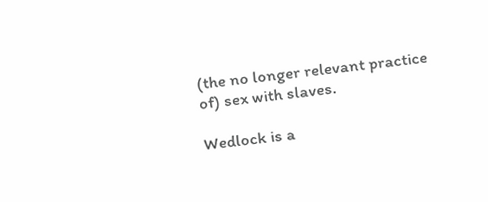(the no longer relevant practice of) sex with slaves.

Wedlock is a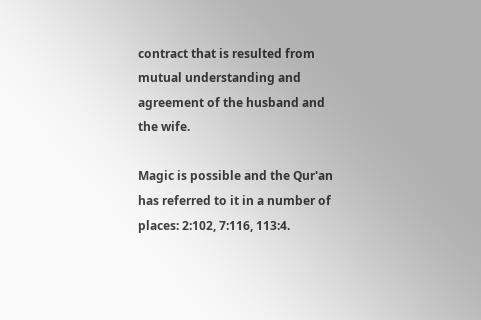contract that is resulted from mutual understanding and agreement of the husband and the wife.

Magic is possible and the Qur'an has referred to it in a number of places: 2:102, 7:116, 113:4.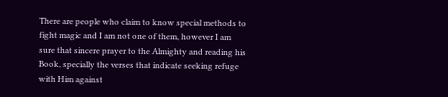There are people who claim to know special methods to fight magic and I am not one of them, however I am sure that sincere prayer to the Almighty and reading his Book, specially the verses that indicate seeking refuge with Him against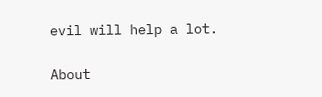evil will help a lot.

About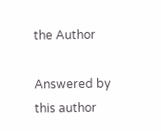the Author

Answered by this author